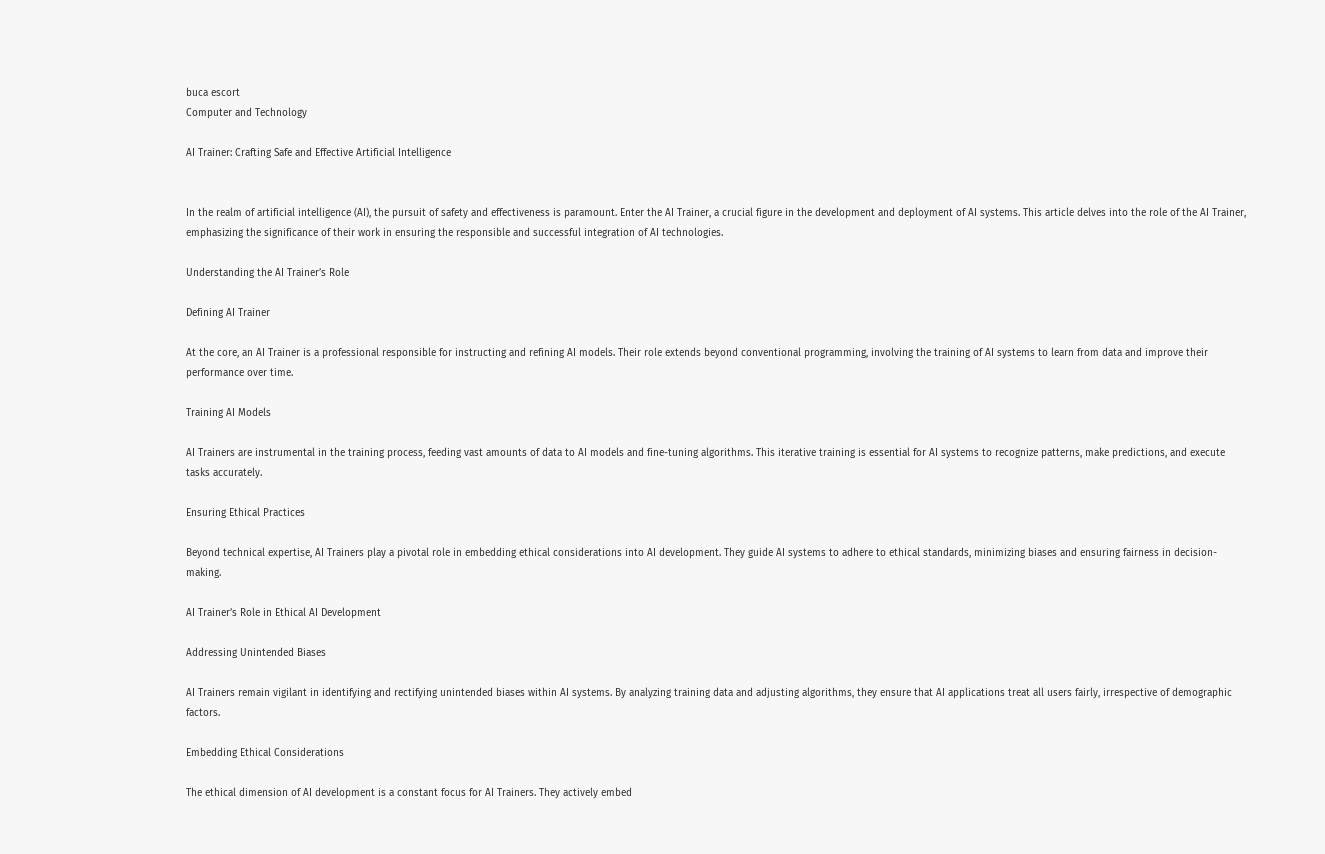buca escort
Computer and Technology

AI Trainer: Crafting Safe and Effective Artificial Intelligence


In the realm of artificial intelligence (AI), the pursuit of safety and effectiveness is paramount. Enter the AI Trainer, a crucial figure in the development and deployment of AI systems. This article delves into the role of the AI Trainer, emphasizing the significance of their work in ensuring the responsible and successful integration of AI technologies.

Understanding the AI Trainer’s Role

Defining AI Trainer

At the core, an AI Trainer is a professional responsible for instructing and refining AI models. Their role extends beyond conventional programming, involving the training of AI systems to learn from data and improve their performance over time.

Training AI Models

AI Trainers are instrumental in the training process, feeding vast amounts of data to AI models and fine-tuning algorithms. This iterative training is essential for AI systems to recognize patterns, make predictions, and execute tasks accurately.

Ensuring Ethical Practices

Beyond technical expertise, AI Trainers play a pivotal role in embedding ethical considerations into AI development. They guide AI systems to adhere to ethical standards, minimizing biases and ensuring fairness in decision-making.

AI Trainer’s Role in Ethical AI Development

Addressing Unintended Biases

AI Trainers remain vigilant in identifying and rectifying unintended biases within AI systems. By analyzing training data and adjusting algorithms, they ensure that AI applications treat all users fairly, irrespective of demographic factors.

Embedding Ethical Considerations

The ethical dimension of AI development is a constant focus for AI Trainers. They actively embed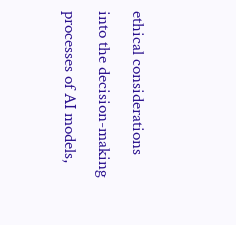ethical considerations into the decision-making processes of AI models,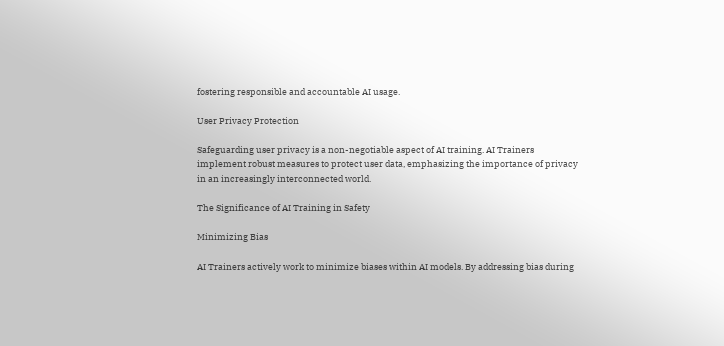fostering responsible and accountable AI usage.

User Privacy Protection

Safeguarding user privacy is a non-negotiable aspect of AI training. AI Trainers implement robust measures to protect user data, emphasizing the importance of privacy in an increasingly interconnected world.

The Significance of AI Training in Safety

Minimizing Bias

AI Trainers actively work to minimize biases within AI models. By addressing bias during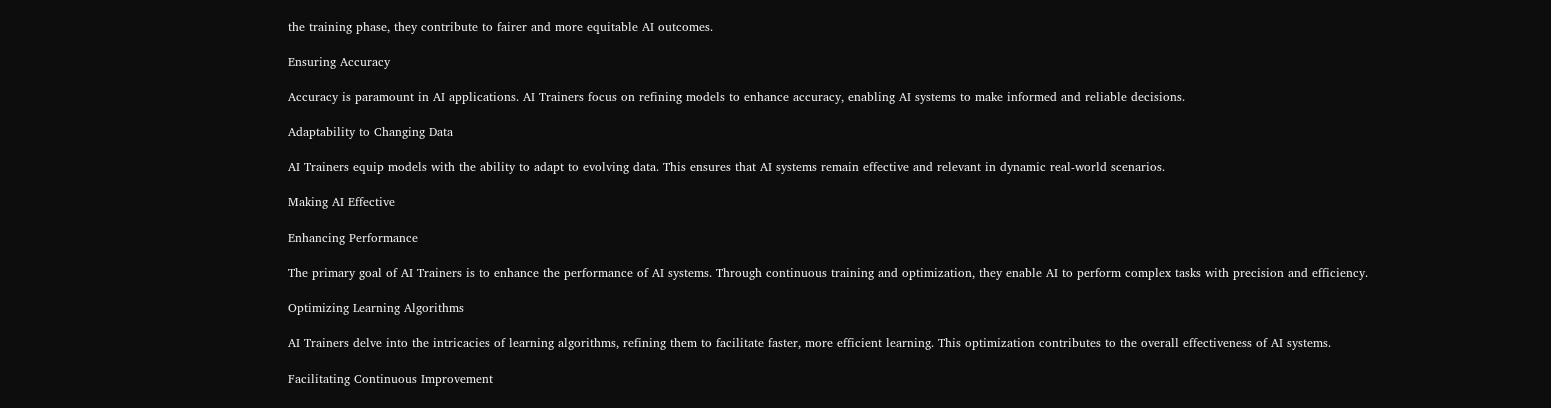the training phase, they contribute to fairer and more equitable AI outcomes.

Ensuring Accuracy

Accuracy is paramount in AI applications. AI Trainers focus on refining models to enhance accuracy, enabling AI systems to make informed and reliable decisions.

Adaptability to Changing Data

AI Trainers equip models with the ability to adapt to evolving data. This ensures that AI systems remain effective and relevant in dynamic real-world scenarios.

Making AI Effective

Enhancing Performance

The primary goal of AI Trainers is to enhance the performance of AI systems. Through continuous training and optimization, they enable AI to perform complex tasks with precision and efficiency.

Optimizing Learning Algorithms

AI Trainers delve into the intricacies of learning algorithms, refining them to facilitate faster, more efficient learning. This optimization contributes to the overall effectiveness of AI systems.

Facilitating Continuous Improvement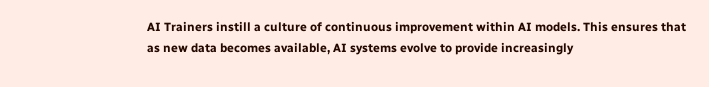AI Trainers instill a culture of continuous improvement within AI models. This ensures that as new data becomes available, AI systems evolve to provide increasingly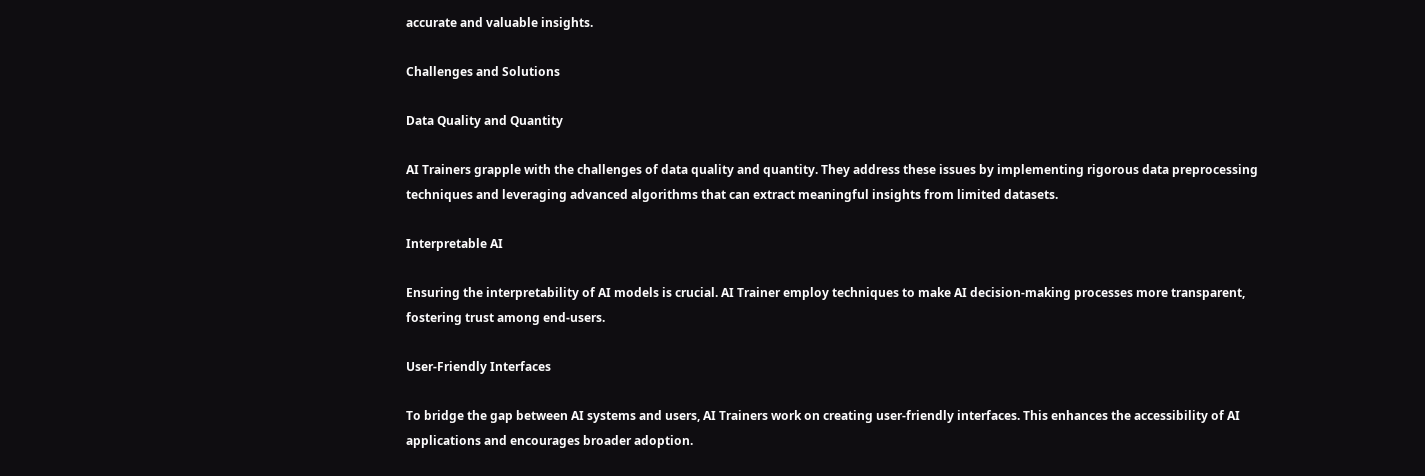accurate and valuable insights.

Challenges and Solutions

Data Quality and Quantity

AI Trainers grapple with the challenges of data quality and quantity. They address these issues by implementing rigorous data preprocessing techniques and leveraging advanced algorithms that can extract meaningful insights from limited datasets.

Interpretable AI

Ensuring the interpretability of AI models is crucial. AI Trainer employ techniques to make AI decision-making processes more transparent, fostering trust among end-users.

User-Friendly Interfaces

To bridge the gap between AI systems and users, AI Trainers work on creating user-friendly interfaces. This enhances the accessibility of AI applications and encourages broader adoption.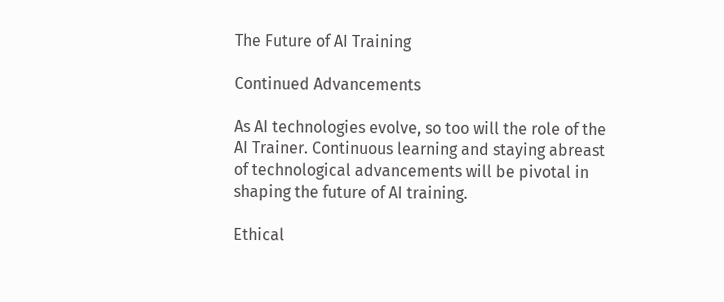The Future of AI Training

Continued Advancements

As AI technologies evolve, so too will the role of the AI Trainer. Continuous learning and staying abreast of technological advancements will be pivotal in shaping the future of AI training.

Ethical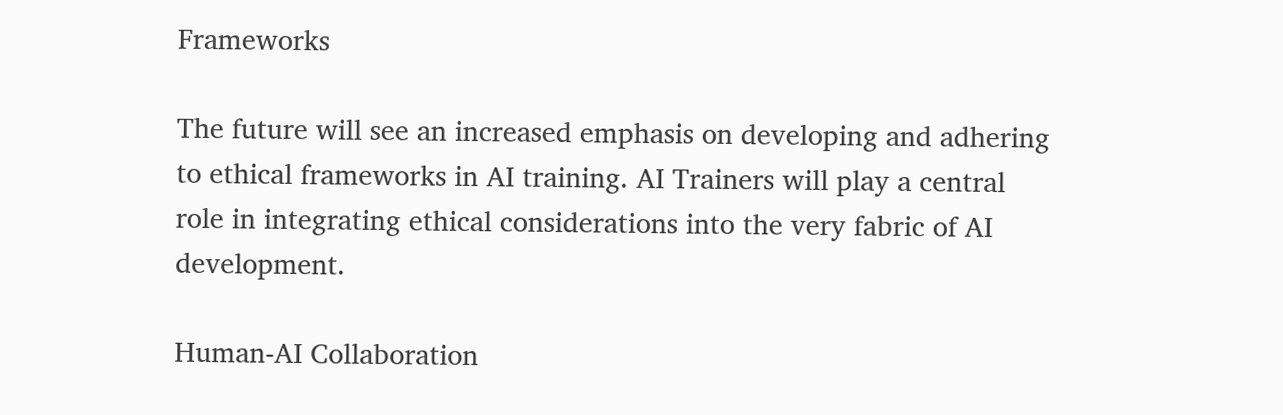Frameworks

The future will see an increased emphasis on developing and adhering to ethical frameworks in AI training. AI Trainers will play a central role in integrating ethical considerations into the very fabric of AI development.

Human-AI Collaboration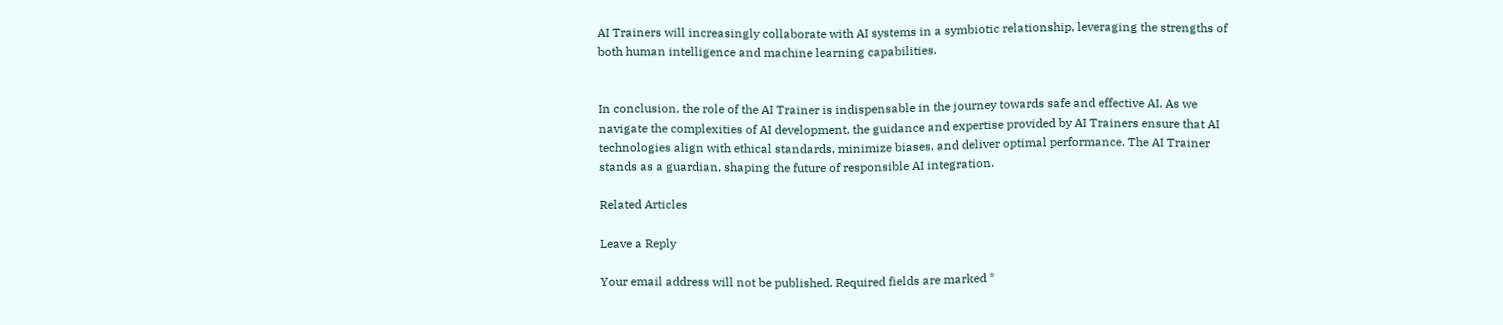AI Trainers will increasingly collaborate with AI systems in a symbiotic relationship, leveraging the strengths of both human intelligence and machine learning capabilities.


In conclusion, the role of the AI Trainer is indispensable in the journey towards safe and effective AI. As we navigate the complexities of AI development, the guidance and expertise provided by AI Trainers ensure that AI technologies align with ethical standards, minimize biases, and deliver optimal performance. The AI Trainer stands as a guardian, shaping the future of responsible AI integration.

Related Articles

Leave a Reply

Your email address will not be published. Required fields are marked *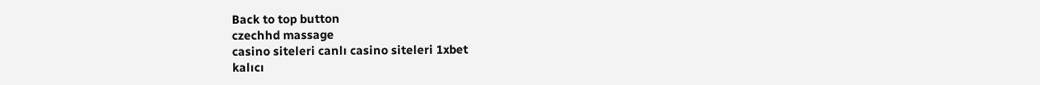Back to top button
czechhd massage
casino siteleri canlı casino siteleri 1xbet
kalıcı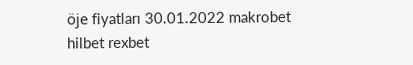öje fiyatları 30.01.2022 makrobet hilbet rexbet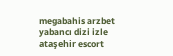megabahis arzbet yabancı dizi izle
ataşehir escort